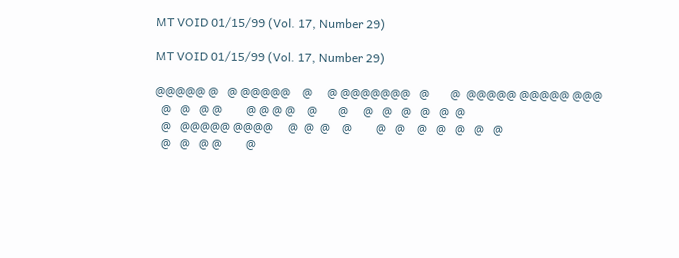MT VOID 01/15/99 (Vol. 17, Number 29)

MT VOID 01/15/99 (Vol. 17, Number 29)

@@@@@ @   @ @@@@@    @     @ @@@@@@@   @       @  @@@@@ @@@@@ @@@
  @   @   @ @        @ @ @ @    @       @     @   @   @   @   @  @
  @   @@@@@ @@@@     @  @  @    @        @   @    @   @   @   @   @
  @   @   @ @        @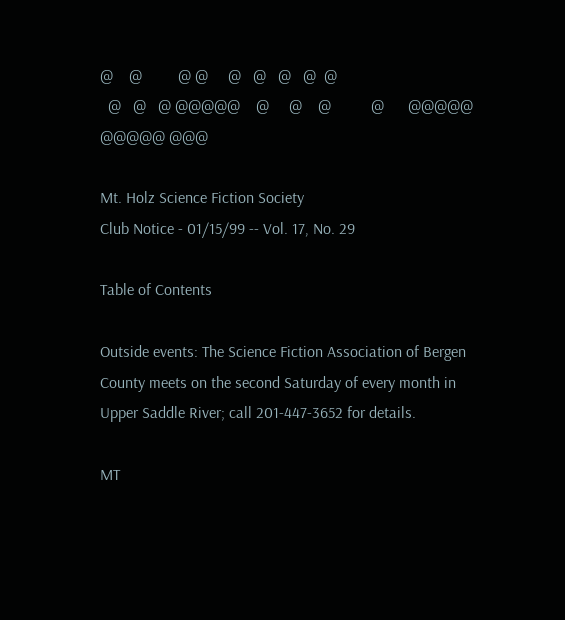@    @         @ @     @   @   @   @  @
  @   @   @ @@@@@    @     @    @          @      @@@@@ @@@@@ @@@

Mt. Holz Science Fiction Society
Club Notice - 01/15/99 -- Vol. 17, No. 29

Table of Contents

Outside events: The Science Fiction Association of Bergen County meets on the second Saturday of every month in Upper Saddle River; call 201-447-3652 for details.

MT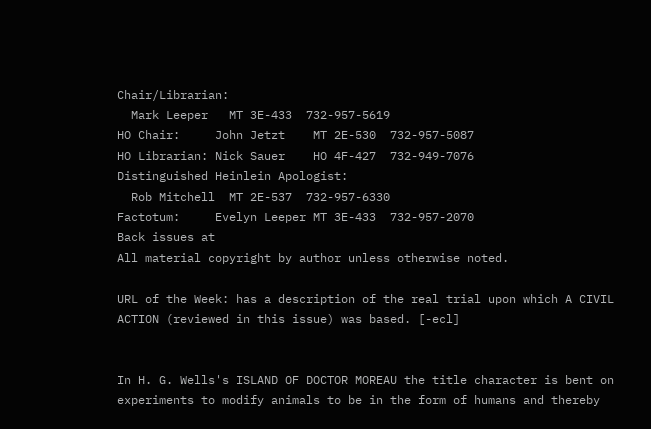Chair/Librarian:
  Mark Leeper   MT 3E-433  732-957-5619
HO Chair:     John Jetzt    MT 2E-530  732-957-5087
HO Librarian: Nick Sauer    HO 4F-427  732-949-7076
Distinguished Heinlein Apologist:
  Rob Mitchell  MT 2E-537  732-957-6330
Factotum:     Evelyn Leeper MT 3E-433  732-957-2070
Back issues at
All material copyright by author unless otherwise noted.

URL of the Week: has a description of the real trial upon which A CIVIL ACTION (reviewed in this issue) was based. [-ecl]


In H. G. Wells's ISLAND OF DOCTOR MOREAU the title character is bent on experiments to modify animals to be in the form of humans and thereby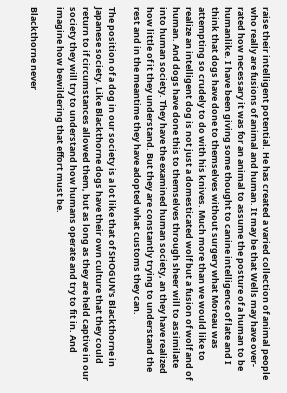raise their intelligent potential. He has created a varied collection of animal people who really are fusions of animal and human. It may be that Wells may have over-rated how necessary it was for an animal to assume the posture of a human to be humanlike. I have been giving some thought to canine intelligence of late and I think that dogs have done to themselves without surgery what Moreau was attempting so crudely to do with his knives. Much more than we would like to realize an intelligent dog is not just a domesticated wolf but a fusion of wolf and of human. And dogs have done this to themselves through sheer will to assimilate into human society. They have the examined human society, an they have realized how little of it they understand. But they are constantly trying to understand the rest and in the meantime they have adopted what customs they can.

The position of a dog in our society is a lot like that of SHOGUN's Blackthorne in Japanese society. Like Blackthorne dogs have their own culture that they could return to if circumstances allowed them, but as long as they are held captive in our society they will try to understand how humans operate and try to fit in. And imagine how bewildering that effort must be.

Blackthorne never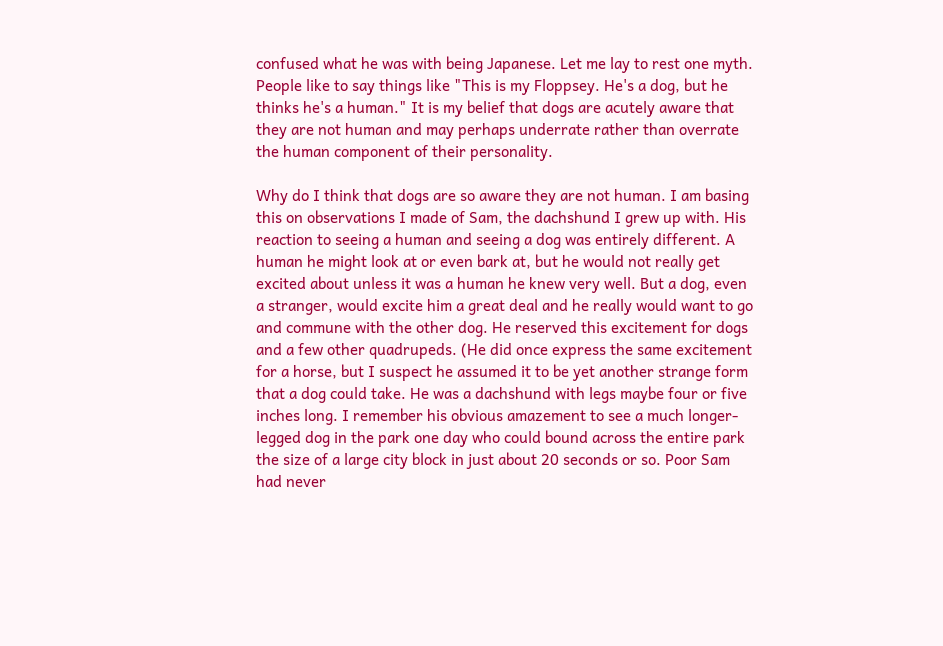confused what he was with being Japanese. Let me lay to rest one myth. People like to say things like "This is my Floppsey. He's a dog, but he thinks he's a human." It is my belief that dogs are acutely aware that they are not human and may perhaps underrate rather than overrate the human component of their personality.

Why do I think that dogs are so aware they are not human. I am basing this on observations I made of Sam, the dachshund I grew up with. His reaction to seeing a human and seeing a dog was entirely different. A human he might look at or even bark at, but he would not really get excited about unless it was a human he knew very well. But a dog, even a stranger, would excite him a great deal and he really would want to go and commune with the other dog. He reserved this excitement for dogs and a few other quadrupeds. (He did once express the same excitement for a horse, but I suspect he assumed it to be yet another strange form that a dog could take. He was a dachshund with legs maybe four or five inches long. I remember his obvious amazement to see a much longer-legged dog in the park one day who could bound across the entire park the size of a large city block in just about 20 seconds or so. Poor Sam had never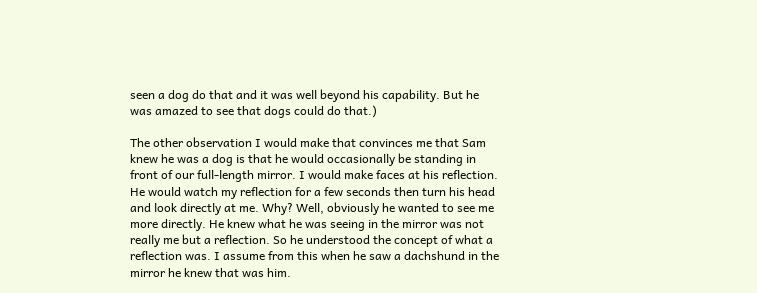seen a dog do that and it was well beyond his capability. But he was amazed to see that dogs could do that.)

The other observation I would make that convinces me that Sam knew he was a dog is that he would occasionally be standing in front of our full-length mirror. I would make faces at his reflection. He would watch my reflection for a few seconds then turn his head and look directly at me. Why? Well, obviously he wanted to see me more directly. He knew what he was seeing in the mirror was not really me but a reflection. So he understood the concept of what a reflection was. I assume from this when he saw a dachshund in the mirror he knew that was him.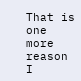That is one more reason I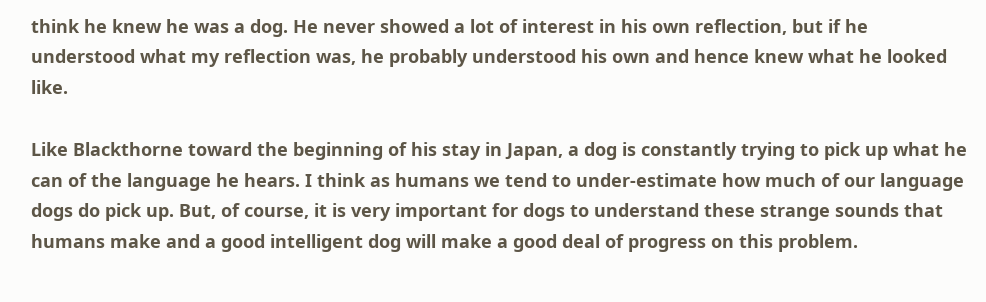think he knew he was a dog. He never showed a lot of interest in his own reflection, but if he understood what my reflection was, he probably understood his own and hence knew what he looked like.

Like Blackthorne toward the beginning of his stay in Japan, a dog is constantly trying to pick up what he can of the language he hears. I think as humans we tend to under-estimate how much of our language dogs do pick up. But, of course, it is very important for dogs to understand these strange sounds that humans make and a good intelligent dog will make a good deal of progress on this problem.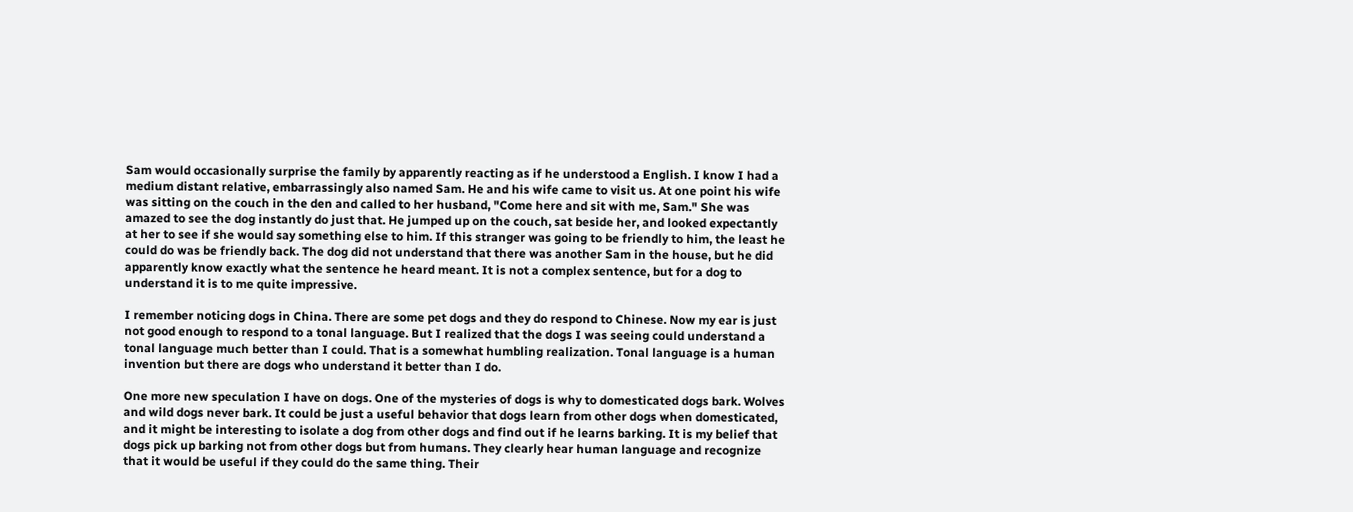Sam would occasionally surprise the family by apparently reacting as if he understood a English. I know I had a medium distant relative, embarrassingly also named Sam. He and his wife came to visit us. At one point his wife was sitting on the couch in the den and called to her husband, "Come here and sit with me, Sam." She was amazed to see the dog instantly do just that. He jumped up on the couch, sat beside her, and looked expectantly at her to see if she would say something else to him. If this stranger was going to be friendly to him, the least he could do was be friendly back. The dog did not understand that there was another Sam in the house, but he did apparently know exactly what the sentence he heard meant. It is not a complex sentence, but for a dog to understand it is to me quite impressive.

I remember noticing dogs in China. There are some pet dogs and they do respond to Chinese. Now my ear is just not good enough to respond to a tonal language. But I realized that the dogs I was seeing could understand a tonal language much better than I could. That is a somewhat humbling realization. Tonal language is a human invention but there are dogs who understand it better than I do.

One more new speculation I have on dogs. One of the mysteries of dogs is why to domesticated dogs bark. Wolves and wild dogs never bark. It could be just a useful behavior that dogs learn from other dogs when domesticated, and it might be interesting to isolate a dog from other dogs and find out if he learns barking. It is my belief that dogs pick up barking not from other dogs but from humans. They clearly hear human language and recognize that it would be useful if they could do the same thing. Their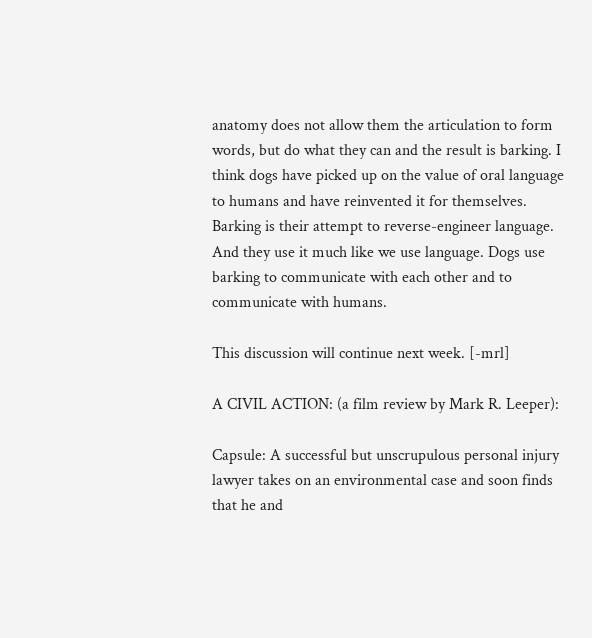anatomy does not allow them the articulation to form words, but do what they can and the result is barking. I think dogs have picked up on the value of oral language to humans and have reinvented it for themselves. Barking is their attempt to reverse-engineer language. And they use it much like we use language. Dogs use barking to communicate with each other and to communicate with humans.

This discussion will continue next week. [-mrl]

A CIVIL ACTION: (a film review by Mark R. Leeper):

Capsule: A successful but unscrupulous personal injury lawyer takes on an environmental case and soon finds that he and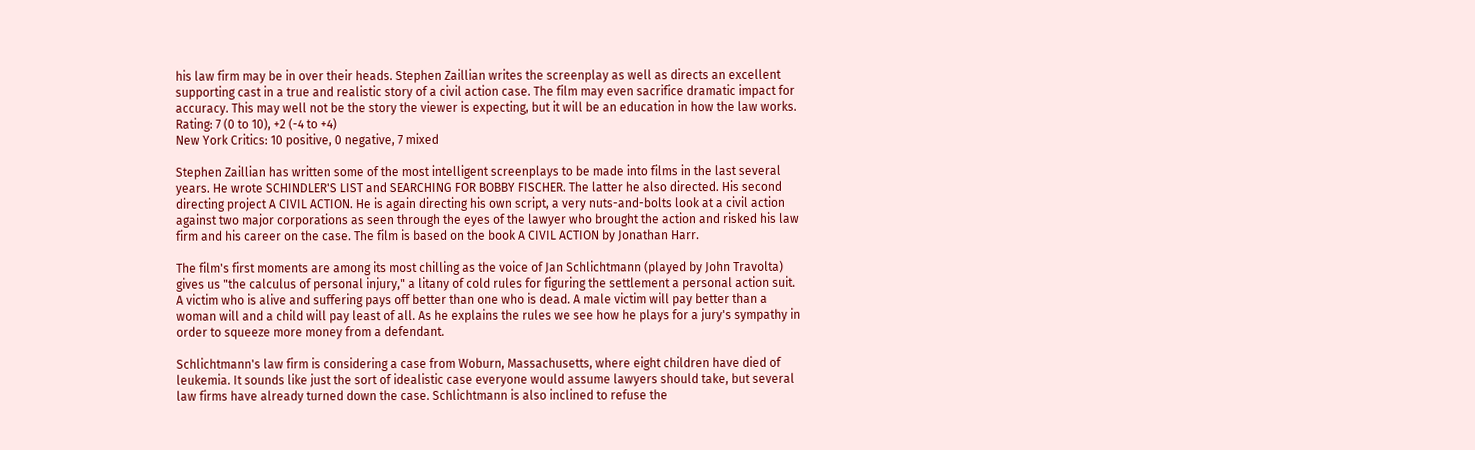his law firm may be in over their heads. Stephen Zaillian writes the screenplay as well as directs an excellent supporting cast in a true and realistic story of a civil action case. The film may even sacrifice dramatic impact for accuracy. This may well not be the story the viewer is expecting, but it will be an education in how the law works. Rating: 7 (0 to 10), +2 (-4 to +4)
New York Critics: 10 positive, 0 negative, 7 mixed

Stephen Zaillian has written some of the most intelligent screenplays to be made into films in the last several years. He wrote SCHINDLER'S LIST and SEARCHING FOR BOBBY FISCHER. The latter he also directed. His second directing project A CIVIL ACTION. He is again directing his own script, a very nuts-and-bolts look at a civil action against two major corporations as seen through the eyes of the lawyer who brought the action and risked his law firm and his career on the case. The film is based on the book A CIVIL ACTION by Jonathan Harr.

The film's first moments are among its most chilling as the voice of Jan Schlichtmann (played by John Travolta) gives us "the calculus of personal injury," a litany of cold rules for figuring the settlement a personal action suit. A victim who is alive and suffering pays off better than one who is dead. A male victim will pay better than a woman will and a child will pay least of all. As he explains the rules we see how he plays for a jury's sympathy in order to squeeze more money from a defendant.

Schlichtmann's law firm is considering a case from Woburn, Massachusetts, where eight children have died of leukemia. It sounds like just the sort of idealistic case everyone would assume lawyers should take, but several law firms have already turned down the case. Schlichtmann is also inclined to refuse the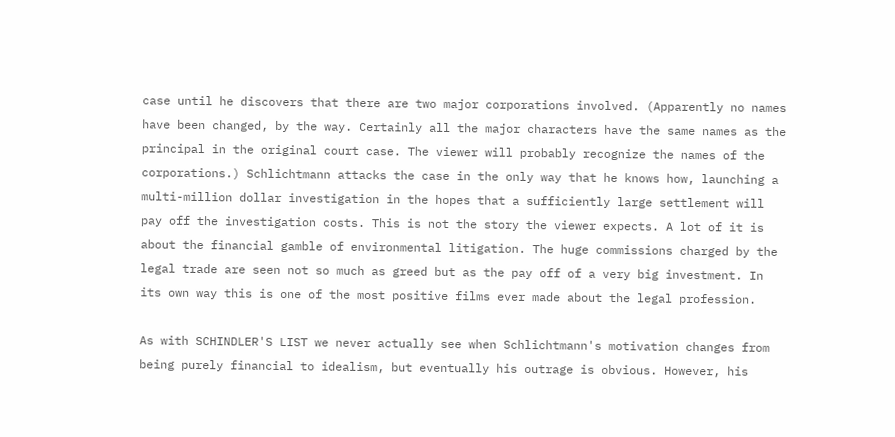case until he discovers that there are two major corporations involved. (Apparently no names have been changed, by the way. Certainly all the major characters have the same names as the principal in the original court case. The viewer will probably recognize the names of the corporations.) Schlichtmann attacks the case in the only way that he knows how, launching a multi-million dollar investigation in the hopes that a sufficiently large settlement will pay off the investigation costs. This is not the story the viewer expects. A lot of it is about the financial gamble of environmental litigation. The huge commissions charged by the legal trade are seen not so much as greed but as the pay off of a very big investment. In its own way this is one of the most positive films ever made about the legal profession.

As with SCHINDLER'S LIST we never actually see when Schlichtmann's motivation changes from being purely financial to idealism, but eventually his outrage is obvious. However, his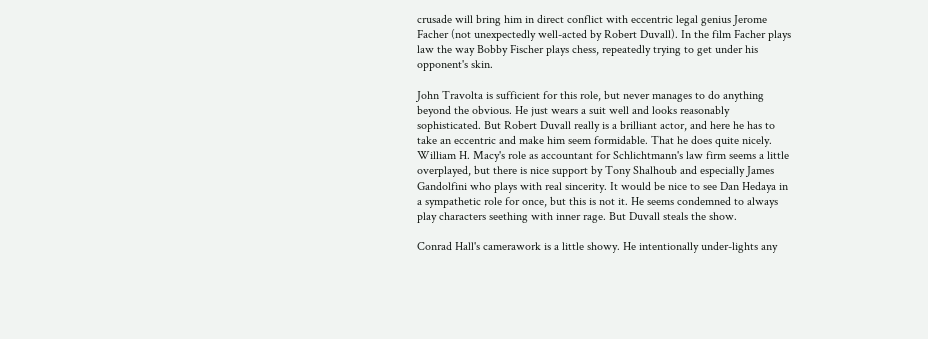crusade will bring him in direct conflict with eccentric legal genius Jerome Facher (not unexpectedly well-acted by Robert Duvall). In the film Facher plays law the way Bobby Fischer plays chess, repeatedly trying to get under his opponent's skin.

John Travolta is sufficient for this role, but never manages to do anything beyond the obvious. He just wears a suit well and looks reasonably sophisticated. But Robert Duvall really is a brilliant actor, and here he has to take an eccentric and make him seem formidable. That he does quite nicely. William H. Macy's role as accountant for Schlichtmann's law firm seems a little overplayed, but there is nice support by Tony Shalhoub and especially James Gandolfini who plays with real sincerity. It would be nice to see Dan Hedaya in a sympathetic role for once, but this is not it. He seems condemned to always play characters seething with inner rage. But Duvall steals the show.

Conrad Hall's camerawork is a little showy. He intentionally under-lights any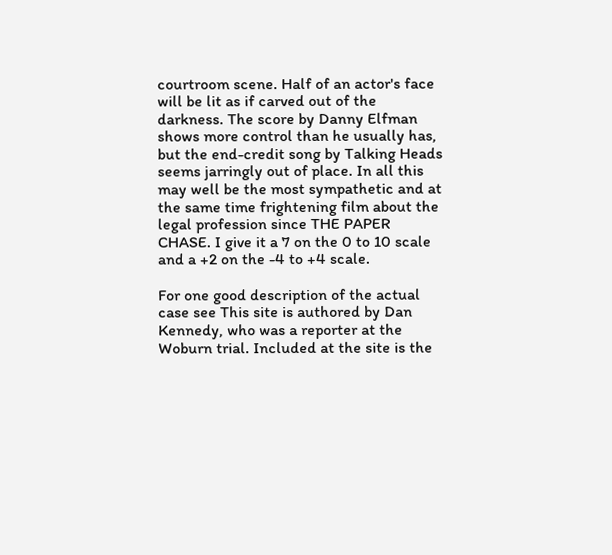courtroom scene. Half of an actor's face will be lit as if carved out of the darkness. The score by Danny Elfman shows more control than he usually has, but the end-credit song by Talking Heads seems jarringly out of place. In all this may well be the most sympathetic and at the same time frightening film about the legal profession since THE PAPER CHASE. I give it a 7 on the 0 to 10 scale and a +2 on the -4 to +4 scale.

For one good description of the actual case see This site is authored by Dan Kennedy, who was a reporter at the Woburn trial. Included at the site is the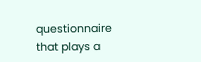questionnaire that plays a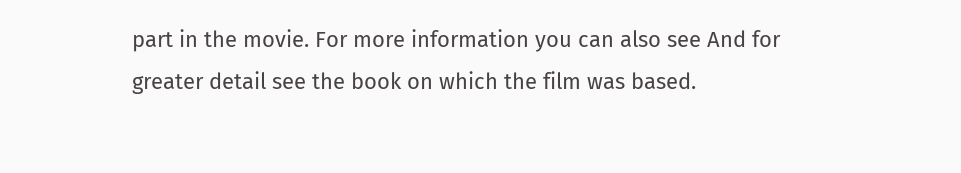part in the movie. For more information you can also see And for greater detail see the book on which the film was based.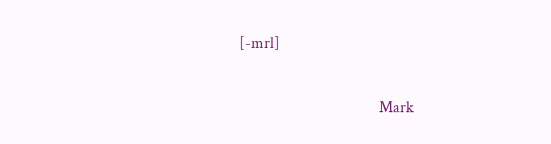[-mrl]

                                   Mark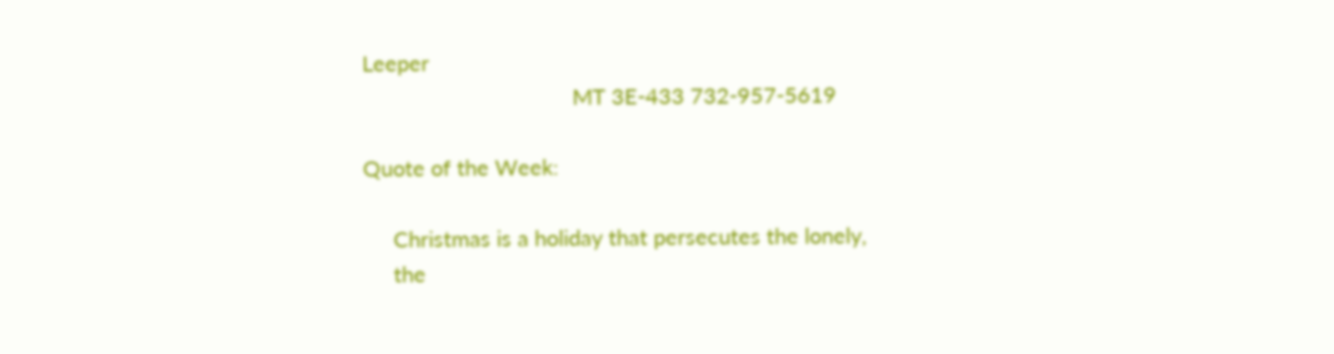Leeper
                                   MT 3E-433 732-957-5619

Quote of the Week:

     Christmas is a holiday that persecutes the lonely,
     the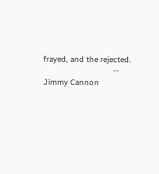frayed, and the rejected.
                                   -- Jimmy Cannon